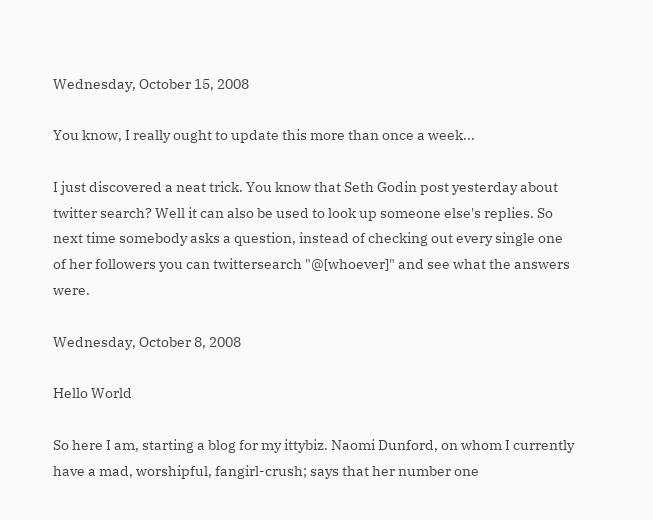Wednesday, October 15, 2008

You know, I really ought to update this more than once a week...

I just discovered a neat trick. You know that Seth Godin post yesterday about twitter search? Well it can also be used to look up someone else's replies. So next time somebody asks a question, instead of checking out every single one of her followers you can twittersearch "@[whoever]" and see what the answers were.

Wednesday, October 8, 2008

Hello World

So here I am, starting a blog for my ittybiz. Naomi Dunford, on whom I currently have a mad, worshipful, fangirl-crush; says that her number one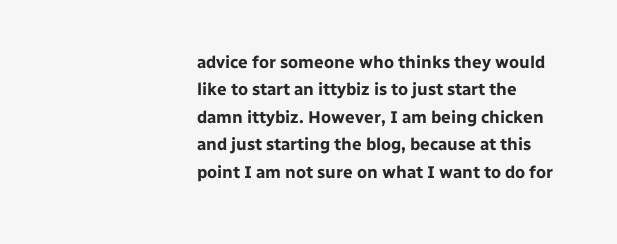advice for someone who thinks they would like to start an ittybiz is to just start the damn ittybiz. However, I am being chicken and just starting the blog, because at this point I am not sure on what I want to do for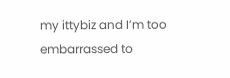my ittybiz and I’m too embarrassed to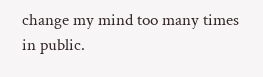change my mind too many times in public.